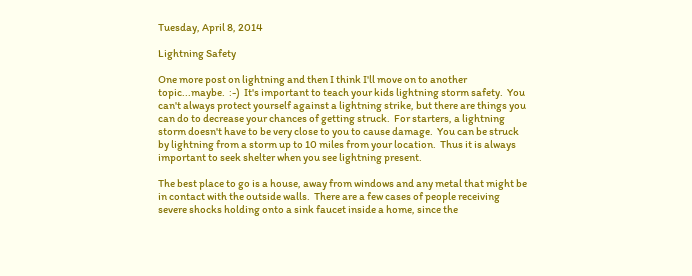Tuesday, April 8, 2014

Lightning Safety

One more post on lightning and then I think I'll move on to another topic...maybe.  :-)  It's important to teach your kids lightning storm safety.  You can't always protect yourself against a lightning strike, but there are things you can do to decrease your chances of getting struck.  For starters, a lightning storm doesn't have to be very close to you to cause damage.  You can be struck by lightning from a storm up to 10 miles from your location.  Thus it is always important to seek shelter when you see lightning present.

The best place to go is a house, away from windows and any metal that might be in contact with the outside walls.  There are a few cases of people receiving severe shocks holding onto a sink faucet inside a home, since the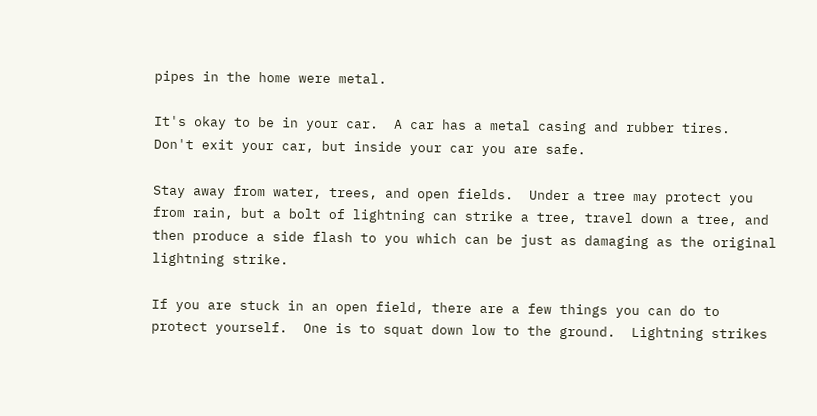pipes in the home were metal.

It's okay to be in your car.  A car has a metal casing and rubber tires.  Don't exit your car, but inside your car you are safe.

Stay away from water, trees, and open fields.  Under a tree may protect you from rain, but a bolt of lightning can strike a tree, travel down a tree, and then produce a side flash to you which can be just as damaging as the original lightning strike.

If you are stuck in an open field, there are a few things you can do to protect yourself.  One is to squat down low to the ground.  Lightning strikes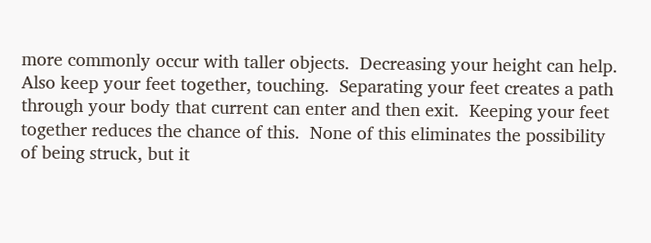more commonly occur with taller objects.  Decreasing your height can help.  Also keep your feet together, touching.  Separating your feet creates a path through your body that current can enter and then exit.  Keeping your feet together reduces the chance of this.  None of this eliminates the possibility of being struck, but it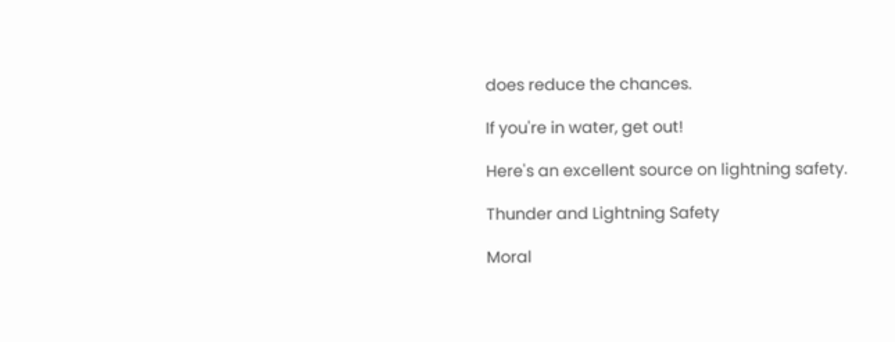does reduce the chances.

If you're in water, get out!

Here's an excellent source on lightning safety.

Thunder and Lightning Safety

Moral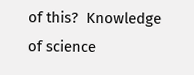of this?  Knowledge of science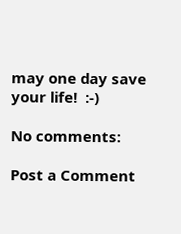may one day save your life!  :-)

No comments:

Post a Comment